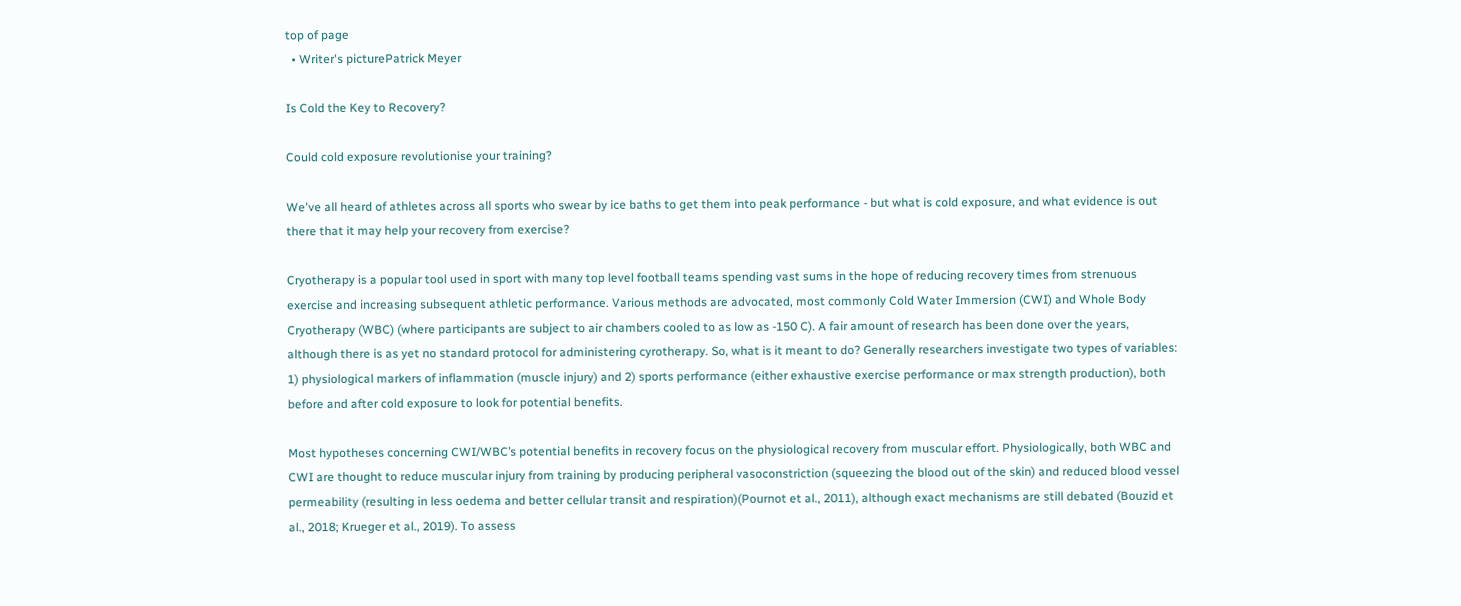top of page
  • Writer's picturePatrick Meyer

Is Cold the Key to Recovery?

Could cold exposure revolutionise your training?

We've all heard of athletes across all sports who swear by ice baths to get them into peak performance - but what is cold exposure, and what evidence is out there that it may help your recovery from exercise?

Cryotherapy is a popular tool used in sport with many top level football teams spending vast sums in the hope of reducing recovery times from strenuous exercise and increasing subsequent athletic performance. Various methods are advocated, most commonly Cold Water Immersion (CWI) and Whole Body Cryotherapy (WBC) (where participants are subject to air chambers cooled to as low as -150 C). A fair amount of research has been done over the years, although there is as yet no standard protocol for administering cyrotherapy. So, what is it meant to do? Generally researchers investigate two types of variables: 1) physiological markers of inflammation (muscle injury) and 2) sports performance (either exhaustive exercise performance or max strength production), both before and after cold exposure to look for potential benefits.

Most hypotheses concerning CWI/WBC’s potential benefits in recovery focus on the physiological recovery from muscular effort. Physiologically, both WBC and CWI are thought to reduce muscular injury from training by producing peripheral vasoconstriction (squeezing the blood out of the skin) and reduced blood vessel permeability (resulting in less oedema and better cellular transit and respiration)(Pournot et al., 2011), although exact mechanisms are still debated (Bouzid et al., 2018; Krueger et al., 2019). To assess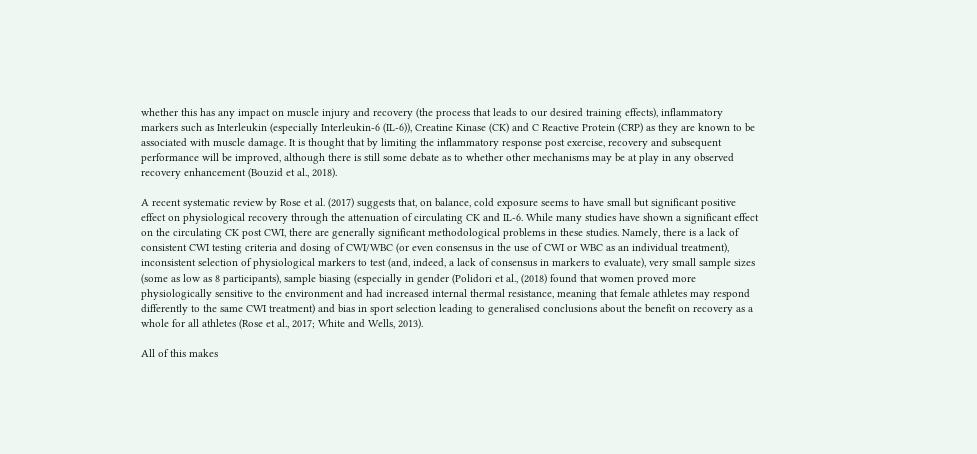whether this has any impact on muscle injury and recovery (the process that leads to our desired training effects), inflammatory markers such as Interleukin (especially Interleukin-6 (IL-6)), Creatine Kinase (CK) and C Reactive Protein (CRP) as they are known to be associated with muscle damage. It is thought that by limiting the inflammatory response post exercise, recovery and subsequent performance will be improved, although there is still some debate as to whether other mechanisms may be at play in any observed recovery enhancement (Bouzid et al., 2018).

A recent systematic review by Rose et al. (2017) suggests that, on balance, cold exposure seems to have small but significant positive effect on physiological recovery through the attenuation of circulating CK and IL-6. While many studies have shown a significant effect on the circulating CK post CWI, there are generally significant methodological problems in these studies. Namely, there is a lack of consistent CWI testing criteria and dosing of CWI/WBC (or even consensus in the use of CWI or WBC as an individual treatment), inconsistent selection of physiological markers to test (and, indeed, a lack of consensus in markers to evaluate), very small sample sizes (some as low as 8 participants), sample biasing (especially in gender (Polidori et al., (2018) found that women proved more physiologically sensitive to the environment and had increased internal thermal resistance, meaning that female athletes may respond differently to the same CWI treatment) and bias in sport selection leading to generalised conclusions about the benefit on recovery as a whole for all athletes (Rose et al., 2017; White and Wells, 2013).

All of this makes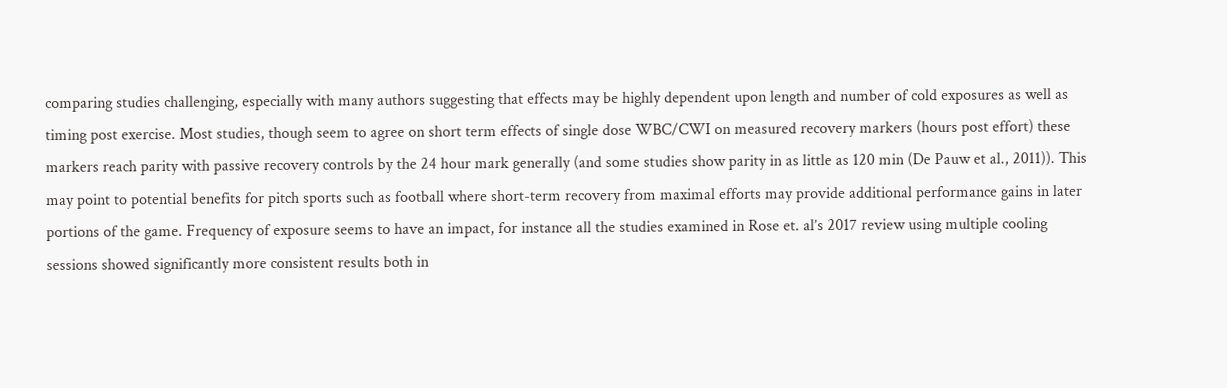comparing studies challenging, especially with many authors suggesting that effects may be highly dependent upon length and number of cold exposures as well as timing post exercise. Most studies, though seem to agree on short term effects of single dose WBC/CWI on measured recovery markers (hours post effort) these markers reach parity with passive recovery controls by the 24 hour mark generally (and some studies show parity in as little as 120 min (De Pauw et al., 2011)). This may point to potential benefits for pitch sports such as football where short-term recovery from maximal efforts may provide additional performance gains in later portions of the game. Frequency of exposure seems to have an impact, for instance all the studies examined in Rose et. al’s 2017 review using multiple cooling sessions showed significantly more consistent results both in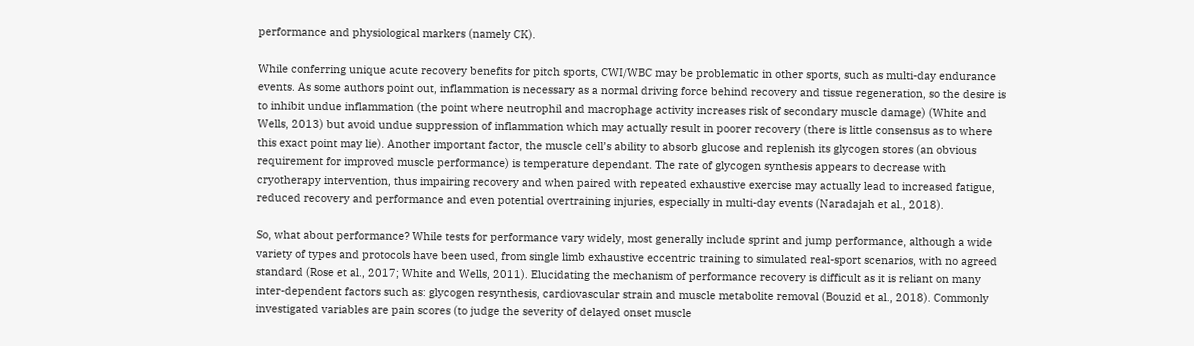performance and physiological markers (namely CK).

While conferring unique acute recovery benefits for pitch sports, CWI/WBC may be problematic in other sports, such as multi-day endurance events. As some authors point out, inflammation is necessary as a normal driving force behind recovery and tissue regeneration, so the desire is to inhibit undue inflammation (the point where neutrophil and macrophage activity increases risk of secondary muscle damage) (White and Wells, 2013) but avoid undue suppression of inflammation which may actually result in poorer recovery (there is little consensus as to where this exact point may lie). Another important factor, the muscle cell’s ability to absorb glucose and replenish its glycogen stores (an obvious requirement for improved muscle performance) is temperature dependant. The rate of glycogen synthesis appears to decrease with cryotherapy intervention, thus impairing recovery and when paired with repeated exhaustive exercise may actually lead to increased fatigue, reduced recovery and performance and even potential overtraining injuries, especially in multi-day events (Naradajah et al., 2018).

So, what about performance? While tests for performance vary widely, most generally include sprint and jump performance, although a wide variety of types and protocols have been used, from single limb exhaustive eccentric training to simulated real-sport scenarios, with no agreed standard (Rose et al., 2017; White and Wells, 2011). Elucidating the mechanism of performance recovery is difficult as it is reliant on many inter-dependent factors such as: glycogen resynthesis, cardiovascular strain and muscle metabolite removal (Bouzid et al., 2018). Commonly investigated variables are pain scores (to judge the severity of delayed onset muscle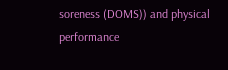soreness (DOMS)) and physical performance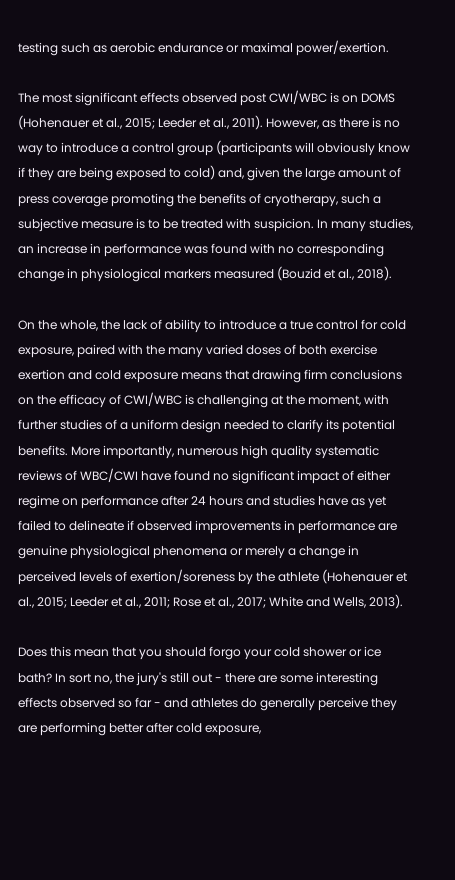testing such as aerobic endurance or maximal power/exertion.

The most significant effects observed post CWI/WBC is on DOMS (Hohenauer et al., 2015; Leeder et al., 2011). However, as there is no way to introduce a control group (participants will obviously know if they are being exposed to cold) and, given the large amount of press coverage promoting the benefits of cryotherapy, such a subjective measure is to be treated with suspicion. In many studies, an increase in performance was found with no corresponding change in physiological markers measured (Bouzid et al., 2018).

On the whole, the lack of ability to introduce a true control for cold exposure, paired with the many varied doses of both exercise exertion and cold exposure means that drawing firm conclusions on the efficacy of CWI/WBC is challenging at the moment, with further studies of a uniform design needed to clarify its potential benefits. More importantly, numerous high quality systematic reviews of WBC/CWI have found no significant impact of either regime on performance after 24 hours and studies have as yet failed to delineate if observed improvements in performance are genuine physiological phenomena or merely a change in perceived levels of exertion/soreness by the athlete (Hohenauer et al., 2015; Leeder et al., 2011; Rose et al., 2017; White and Wells, 2013).

Does this mean that you should forgo your cold shower or ice bath? In sort no, the jury's still out - there are some interesting effects observed so far - and athletes do generally perceive they are performing better after cold exposure,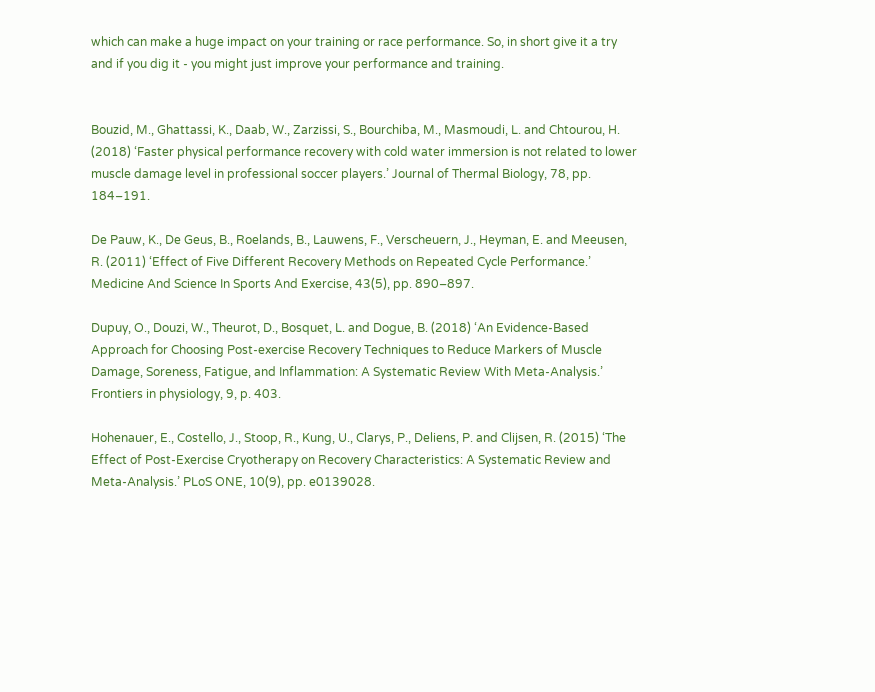which can make a huge impact on your training or race performance. So, in short give it a try and if you dig it - you might just improve your performance and training.


Bouzid, M., Ghattassi, K., Daab, W., Zarzissi, S., Bourchiba, M., Masmoudi, L. and Chtourou, H. (2018) ‘Faster physical performance recovery with cold water immersion is not related to lower muscle damage level in professional soccer players.’ Journal of Thermal Biology, 78, pp. 184–191.

De Pauw, K., De Geus, B., Roelands, B., Lauwens, F., Verscheuern, J., Heyman, E. and Meeusen, R. (2011) ‘Effect of Five Different Recovery Methods on Repeated Cycle Performance.’ Medicine And Science In Sports And Exercise, 43(5), pp. 890–897.

Dupuy, O., Douzi, W., Theurot, D., Bosquet, L. and Dogue, B. (2018) ‘An Evidence-Based Approach for Choosing Post-exercise Recovery Techniques to Reduce Markers of Muscle Damage, Soreness, Fatigue, and Inflammation: A Systematic Review With Meta-Analysis.’ Frontiers in physiology, 9, p. 403.

Hohenauer, E., Costello, J., Stoop, R., Kung, U., Clarys, P., Deliens, P. and Clijsen, R. (2015) ‘The Effect of Post-Exercise Cryotherapy on Recovery Characteristics: A Systematic Review and Meta-Analysis.’ PLoS ONE, 10(9), pp. e0139028.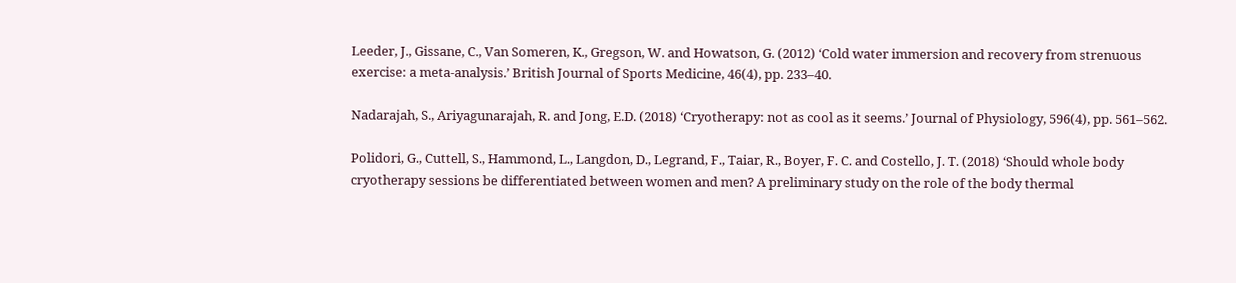Leeder, J., Gissane, C., Van Someren, K., Gregson, W. and Howatson, G. (2012) ‘Cold water immersion and recovery from strenuous exercise: a meta-analysis.’ British Journal of Sports Medicine, 46(4), pp. 233–40.

Nadarajah, S., Ariyagunarajah, R. and Jong, E.D. (2018) ‘Cryotherapy: not as cool as it seems.’ Journal of Physiology, 596(4), pp. 561–562.

Polidori, G., Cuttell, S., Hammond, L., Langdon, D., Legrand, F., Taiar, R., Boyer, F. C. and Costello, J. T. (2018) ‘Should whole body cryotherapy sessions be differentiated between women and men? A preliminary study on the role of the body thermal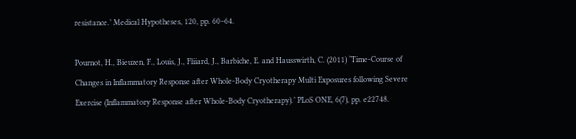resistance.’ Medical Hypotheses, 120, pp. 60–64.

Pournot, H., Bieuzen, F., Louis, J., Fliiard, J., Barbiche, E. and Hausswirth, C. (2011) ‘Time-Course of Changes in Inflammatory Response after Whole-Body Cryotherapy Multi Exposures following Severe Exercise (Inflammatory Response after Whole-Body Cryotherapy).’ PLoS ONE, 6(7), pp. e22748.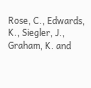Rose, C., Edwards, K., Siegler, J., Graham, K. and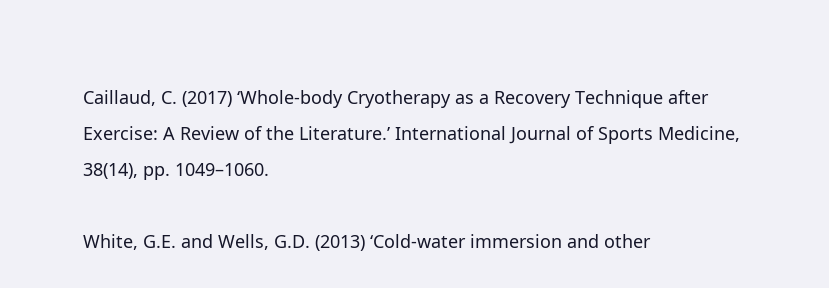Caillaud, C. (2017) ‘Whole-body Cryotherapy as a Recovery Technique after Exercise: A Review of the Literature.’ International Journal of Sports Medicine, 38(14), pp. 1049–1060.

White, G.E. and Wells, G.D. (2013) ‘Cold-water immersion and other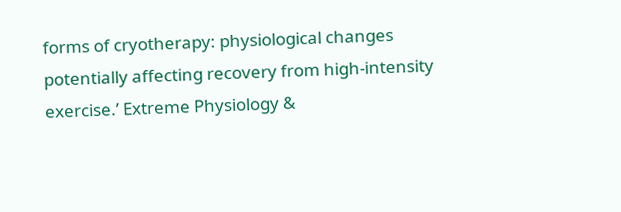forms of cryotherapy: physiological changes potentially affecting recovery from high-intensity exercise.’ Extreme Physiology &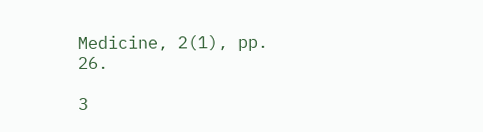Medicine, 2(1), pp. 26.

3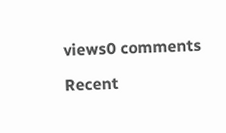views0 comments

Recent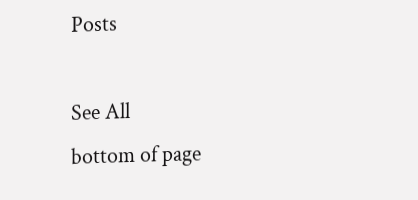Posts

See All
bottom of page